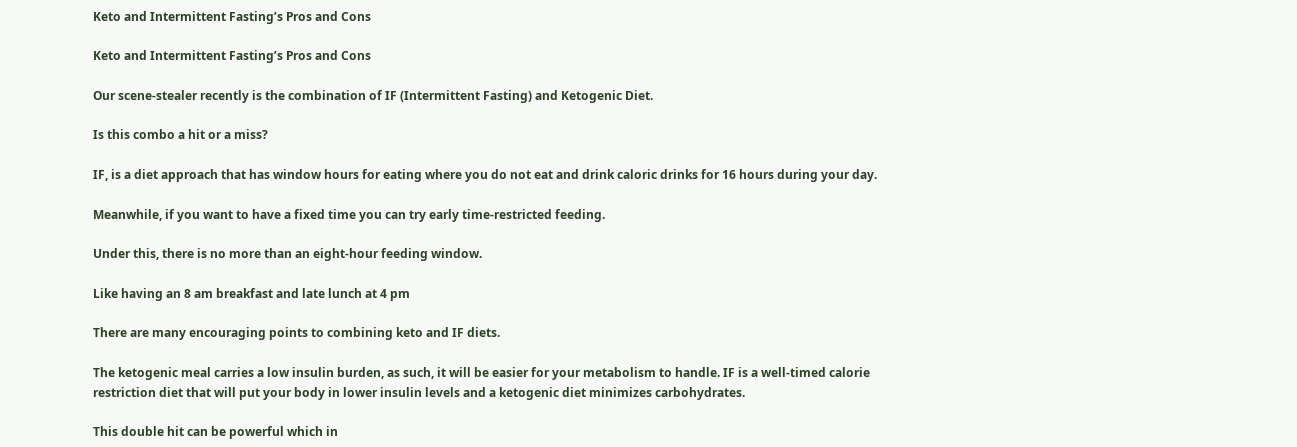Keto and Intermittent Fasting’s Pros and Cons

Keto and Intermittent Fasting’s Pros and Cons

Our scene-stealer recently is the combination of IF (Intermittent Fasting) and Ketogenic Diet.

Is this combo a hit or a miss?

IF, is a diet approach that has window hours for eating where you do not eat and drink caloric drinks for 16 hours during your day.

Meanwhile, if you want to have a fixed time you can try early time-restricted feeding.

Under this, there is no more than an eight-hour feeding window.

Like having an 8 am breakfast and late lunch at 4 pm

There are many encouraging points to combining keto and IF diets.

The ketogenic meal carries a low insulin burden, as such, it will be easier for your metabolism to handle. IF is a well-timed calorie restriction diet that will put your body in lower insulin levels and a ketogenic diet minimizes carbohydrates.

This double hit can be powerful which in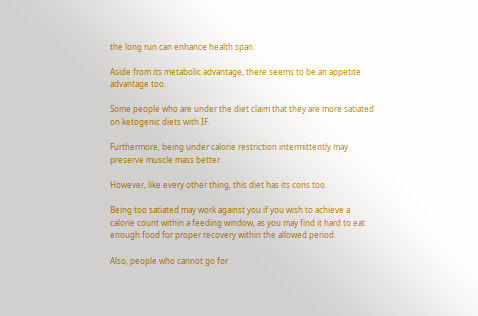the long run can enhance health span.

Aside from its metabolic advantage, there seems to be an appetite advantage too.

Some people who are under the diet claim that they are more satiated on ketogenic diets with IF.

Furthermore, being under calorie restriction intermittently may preserve muscle mass better.

However, like every other thing, this diet has its cons too.

Being too satiated may work against you if you wish to achieve a calorie count within a feeding window, as you may find it hard to eat enough food for proper recovery within the allowed period.

Also, people who cannot go for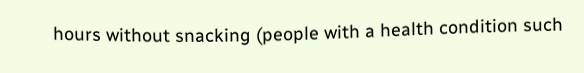hours without snacking (people with a health condition such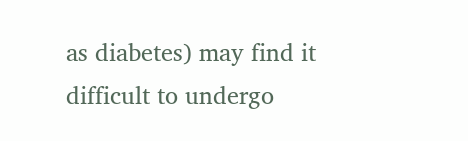as diabetes) may find it difficult to undergo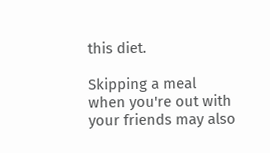this diet.

Skipping a meal when you're out with your friends may also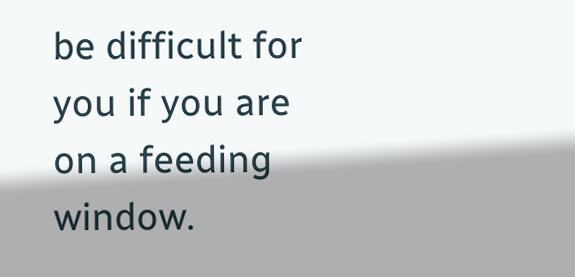be difficult for you if you are on a feeding window.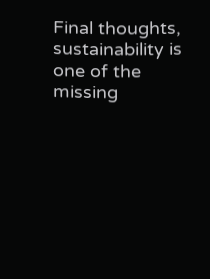Final thoughts, sustainability is one of the missing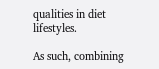qualities in diet lifestyles.

As such, combining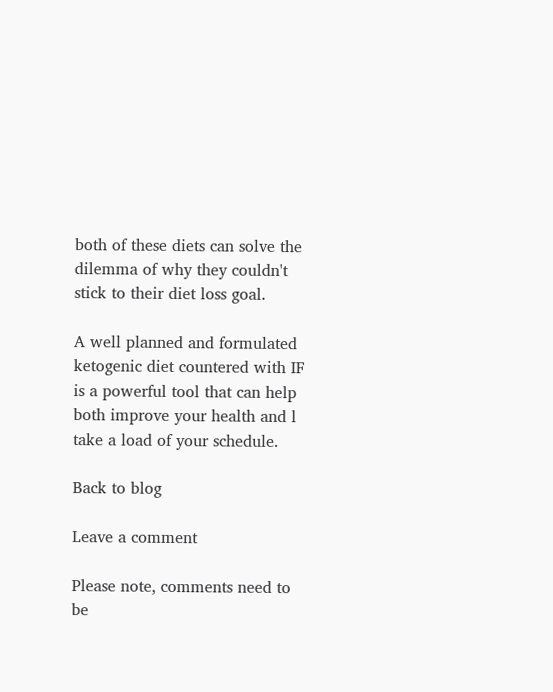both of these diets can solve the dilemma of why they couldn't stick to their diet loss goal.

A well planned and formulated ketogenic diet countered with IF is a powerful tool that can help both improve your health and l take a load of your schedule.

Back to blog

Leave a comment

Please note, comments need to be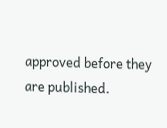approved before they are published.